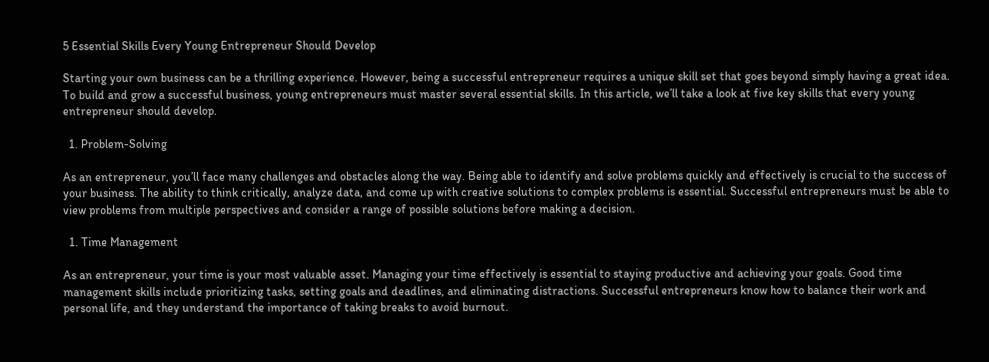5 Essential Skills Every Young Entrepreneur Should Develop

Starting your own business can be a thrilling experience. However, being a successful entrepreneur requires a unique skill set that goes beyond simply having a great idea. To build and grow a successful business, young entrepreneurs must master several essential skills. In this article, we’ll take a look at five key skills that every young entrepreneur should develop.

  1. Problem-Solving

As an entrepreneur, you’ll face many challenges and obstacles along the way. Being able to identify and solve problems quickly and effectively is crucial to the success of your business. The ability to think critically, analyze data, and come up with creative solutions to complex problems is essential. Successful entrepreneurs must be able to view problems from multiple perspectives and consider a range of possible solutions before making a decision.

  1. Time Management

As an entrepreneur, your time is your most valuable asset. Managing your time effectively is essential to staying productive and achieving your goals. Good time management skills include prioritizing tasks, setting goals and deadlines, and eliminating distractions. Successful entrepreneurs know how to balance their work and personal life, and they understand the importance of taking breaks to avoid burnout.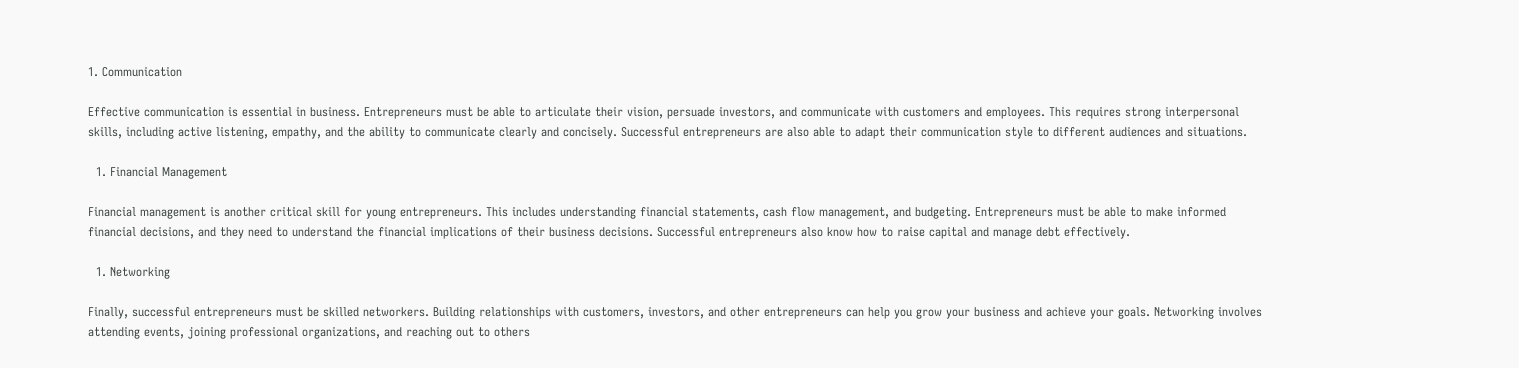1. Communication

Effective communication is essential in business. Entrepreneurs must be able to articulate their vision, persuade investors, and communicate with customers and employees. This requires strong interpersonal skills, including active listening, empathy, and the ability to communicate clearly and concisely. Successful entrepreneurs are also able to adapt their communication style to different audiences and situations.

  1. Financial Management

Financial management is another critical skill for young entrepreneurs. This includes understanding financial statements, cash flow management, and budgeting. Entrepreneurs must be able to make informed financial decisions, and they need to understand the financial implications of their business decisions. Successful entrepreneurs also know how to raise capital and manage debt effectively.

  1. Networking

Finally, successful entrepreneurs must be skilled networkers. Building relationships with customers, investors, and other entrepreneurs can help you grow your business and achieve your goals. Networking involves attending events, joining professional organizations, and reaching out to others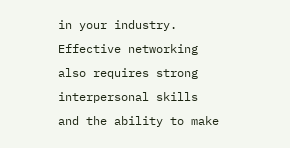in your industry. Effective networking also requires strong interpersonal skills and the ability to make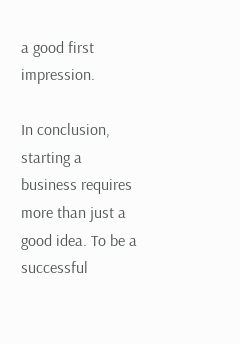a good first impression.

In conclusion, starting a business requires more than just a good idea. To be a successful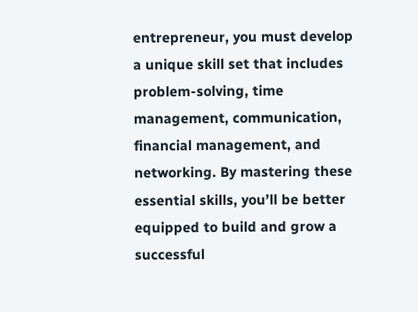entrepreneur, you must develop a unique skill set that includes problem-solving, time management, communication, financial management, and networking. By mastering these essential skills, you’ll be better equipped to build and grow a successful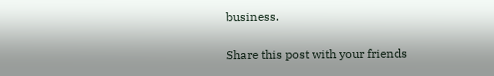business.

Share this post with your friends